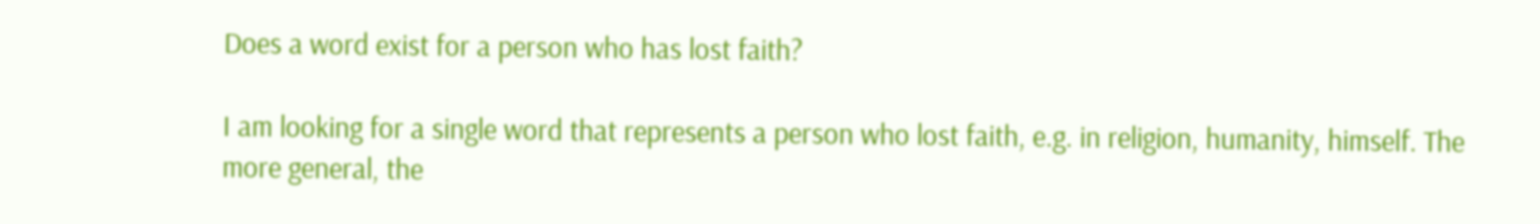Does a word exist for a person who has lost faith?

I am looking for a single word that represents a person who lost faith, e.g. in religion, humanity, himself. The more general, the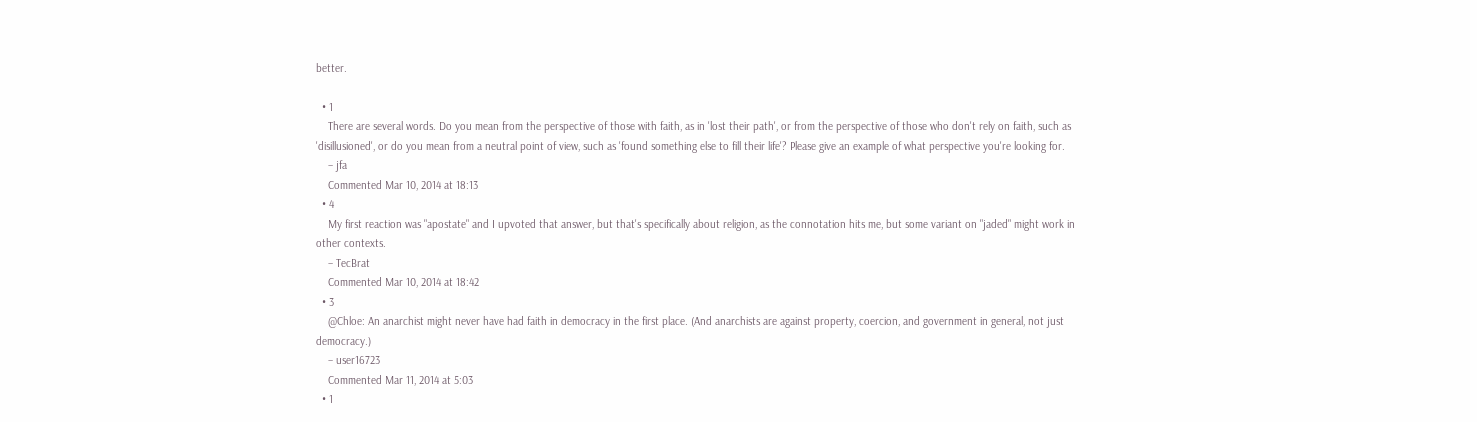better.

  • 1
    There are several words. Do you mean from the perspective of those with faith, as in 'lost their path', or from the perspective of those who don't rely on faith, such as 'disillusioned', or do you mean from a neutral point of view, such as 'found something else to fill their life'? Please give an example of what perspective you're looking for.
    – jfa
    Commented Mar 10, 2014 at 18:13
  • 4
    My first reaction was "apostate" and I upvoted that answer, but that's specifically about religion, as the connotation hits me, but some variant on "jaded" might work in other contexts.
    – TecBrat
    Commented Mar 10, 2014 at 18:42
  • 3
    @Chloe: An anarchist might never have had faith in democracy in the first place. (And anarchists are against property, coercion, and government in general, not just democracy.)
    – user16723
    Commented Mar 11, 2014 at 5:03
  • 1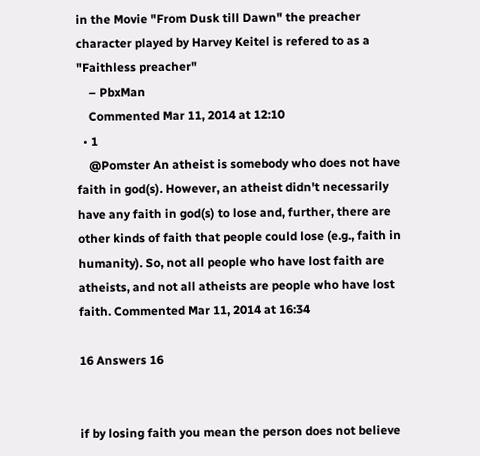in the Movie "From Dusk till Dawn" the preacher character played by Harvey Keitel is refered to as a "Faithless preacher"
    – PbxMan
    Commented Mar 11, 2014 at 12:10
  • 1
    @Pomster An atheist is somebody who does not have faith in god(s). However, an atheist didn't necessarily have any faith in god(s) to lose and, further, there are other kinds of faith that people could lose (e.g., faith in humanity). So, not all people who have lost faith are atheists, and not all atheists are people who have lost faith. Commented Mar 11, 2014 at 16:34

16 Answers 16


if by losing faith you mean the person does not believe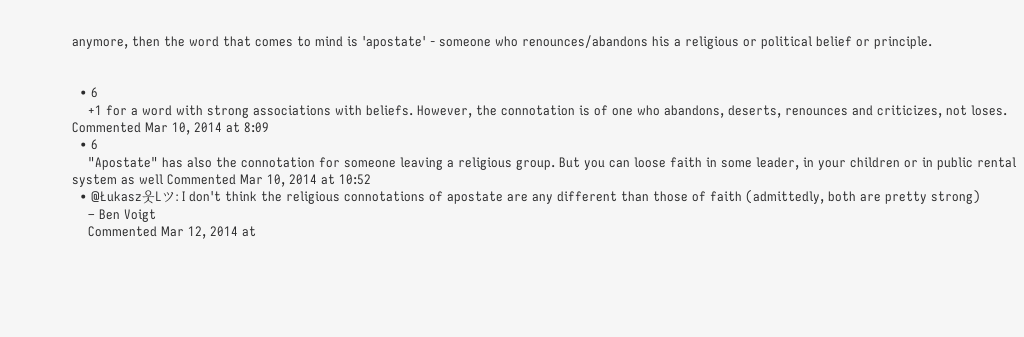anymore, then the word that comes to mind is 'apostate' - someone who renounces/abandons his a religious or political belief or principle.


  • 6
    +1 for a word with strong associations with beliefs. However, the connotation is of one who abandons, deserts, renounces and criticizes, not loses. Commented Mar 10, 2014 at 8:09
  • 6
    "Apostate" has also the connotation for someone leaving a religious group. But you can loose faith in some leader, in your children or in public rental system as well Commented Mar 10, 2014 at 10:52
  • @Łukasz웃Lツ: I don't think the religious connotations of apostate are any different than those of faith (admittedly, both are pretty strong)
    – Ben Voigt
    Commented Mar 12, 2014 at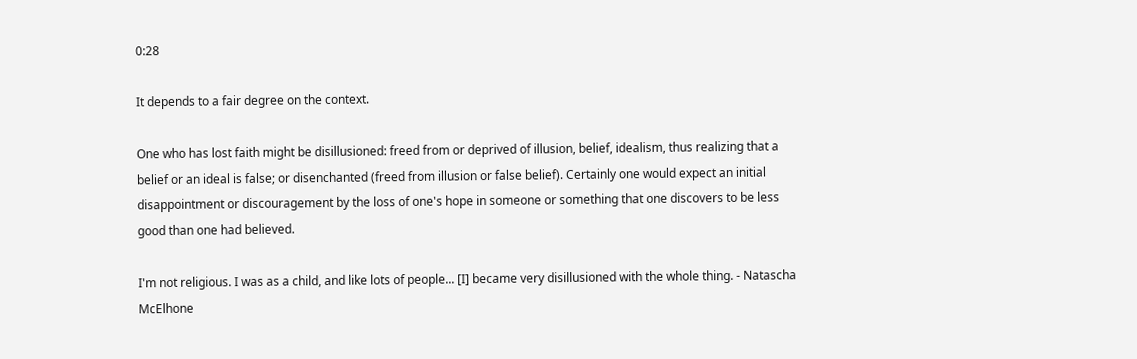0:28

It depends to a fair degree on the context.

One who has lost faith might be disillusioned: freed from or deprived of illusion, belief, idealism, thus realizing that a belief or an ideal is false; or disenchanted (freed from illusion or false belief). Certainly one would expect an initial disappointment or discouragement by the loss of one's hope in someone or something that one discovers to be less good than one had believed.

I'm not religious. I was as a child, and like lots of people... [I] became very disillusioned with the whole thing. - Natascha McElhone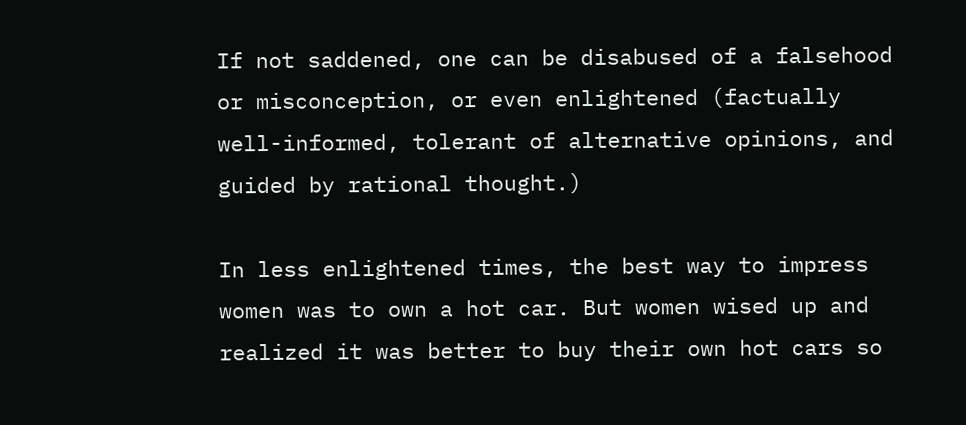If not saddened, one can be disabused of a falsehood or misconception, or even enlightened (factually well-informed, tolerant of alternative opinions, and guided by rational thought.)

In less enlightened times, the best way to impress women was to own a hot car. But women wised up and realized it was better to buy their own hot cars so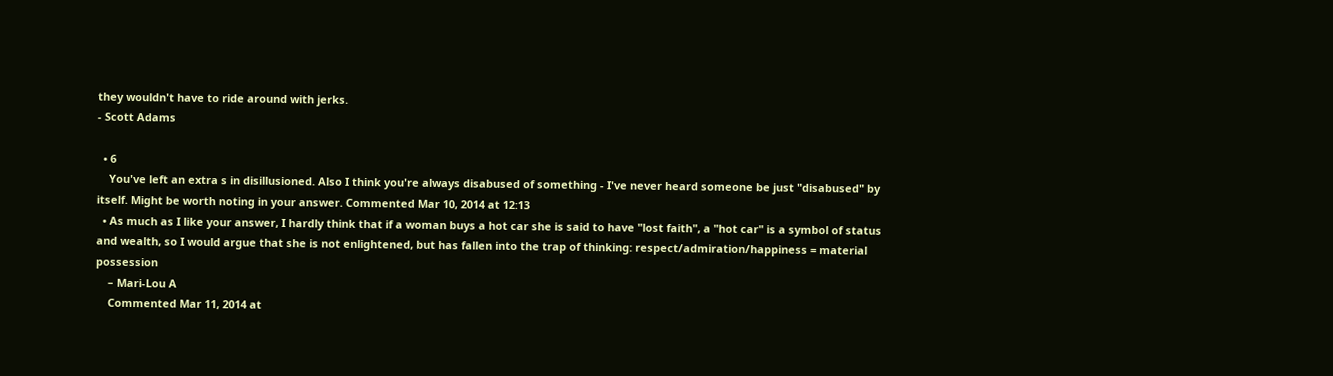they wouldn't have to ride around with jerks.
- Scott Adams

  • 6
    You've left an extra s in disillusioned. Also I think you're always disabused of something - I've never heard someone be just "disabused" by itself. Might be worth noting in your answer. Commented Mar 10, 2014 at 12:13
  • As much as I like your answer, I hardly think that if a woman buys a hot car she is said to have "lost faith", a "hot car" is a symbol of status and wealth, so I would argue that she is not enlightened, but has fallen into the trap of thinking: respect/admiration/happiness = material possession
    – Mari-Lou A
    Commented Mar 11, 2014 at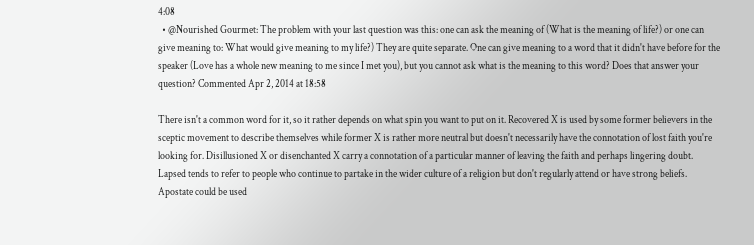4:08
  • @Nourished Gourmet: The problem with your last question was this: one can ask the meaning of (What is the meaning of life?) or one can give meaning to: What would give meaning to my life?) They are quite separate. One can give meaning to a word that it didn't have before for the speaker (Love has a whole new meaning to me since I met you), but you cannot ask what is the meaning to this word? Does that answer your question? Commented Apr 2, 2014 at 18:58

There isn't a common word for it, so it rather depends on what spin you want to put on it. Recovered X is used by some former believers in the sceptic movement to describe themselves while former X is rather more neutral but doesn't necessarily have the connotation of lost faith you're looking for. Disillusioned X or disenchanted X carry a connotation of a particular manner of leaving the faith and perhaps lingering doubt. Lapsed tends to refer to people who continue to partake in the wider culture of a religion but don't regularly attend or have strong beliefs. Apostate could be used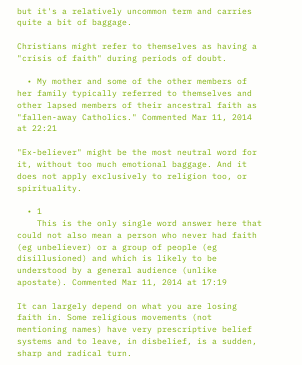but it's a relatively uncommon term and carries quite a bit of baggage.

Christians might refer to themselves as having a "crisis of faith" during periods of doubt.

  • My mother and some of the other members of her family typically referred to themselves and other lapsed members of their ancestral faith as "fallen-away Catholics." Commented Mar 11, 2014 at 22:21

"Ex-believer" might be the most neutral word for it, without too much emotional baggage. And it does not apply exclusively to religion too, or spirituality.

  • 1
    This is the only single word answer here that could not also mean a person who never had faith (eg unbeliever) or a group of people (eg disillusioned) and which is likely to be understood by a general audience (unlike apostate). Commented Mar 11, 2014 at 17:19

It can largely depend on what you are losing faith in. Some religious movements (not mentioning names) have very prescriptive belief systems and to leave, in disbelief, is a sudden, sharp and radical turn.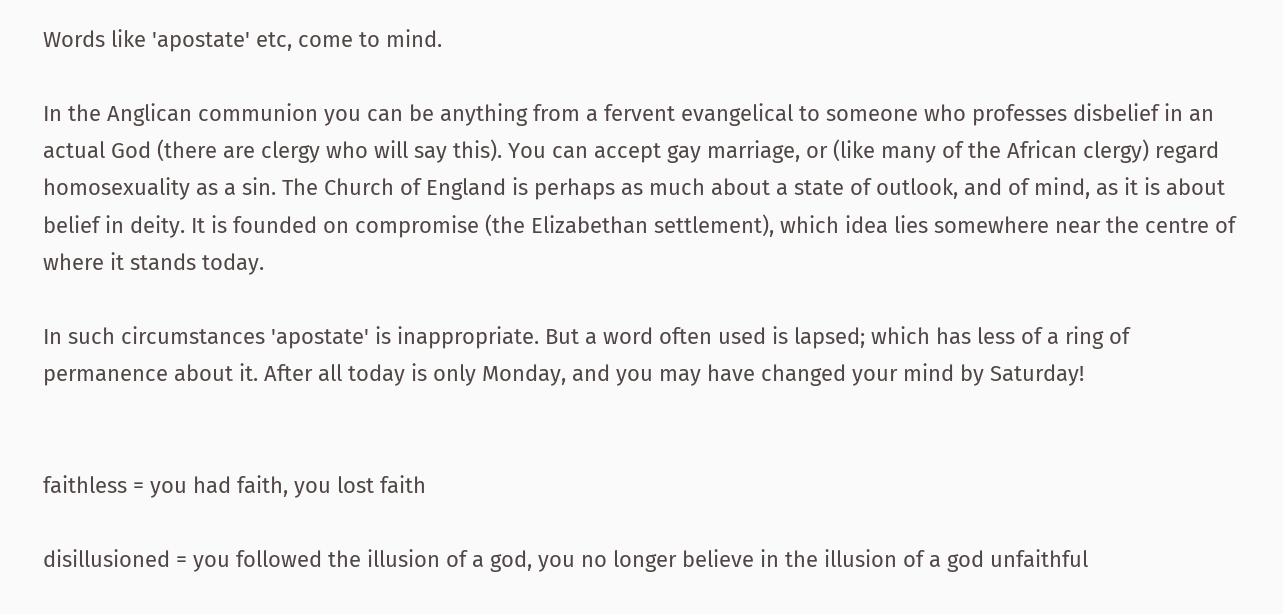Words like 'apostate' etc, come to mind.

In the Anglican communion you can be anything from a fervent evangelical to someone who professes disbelief in an actual God (there are clergy who will say this). You can accept gay marriage, or (like many of the African clergy) regard homosexuality as a sin. The Church of England is perhaps as much about a state of outlook, and of mind, as it is about belief in deity. It is founded on compromise (the Elizabethan settlement), which idea lies somewhere near the centre of where it stands today.

In such circumstances 'apostate' is inappropriate. But a word often used is lapsed; which has less of a ring of permanence about it. After all today is only Monday, and you may have changed your mind by Saturday!


faithless = you had faith, you lost faith

disillusioned = you followed the illusion of a god, you no longer believe in the illusion of a god unfaithful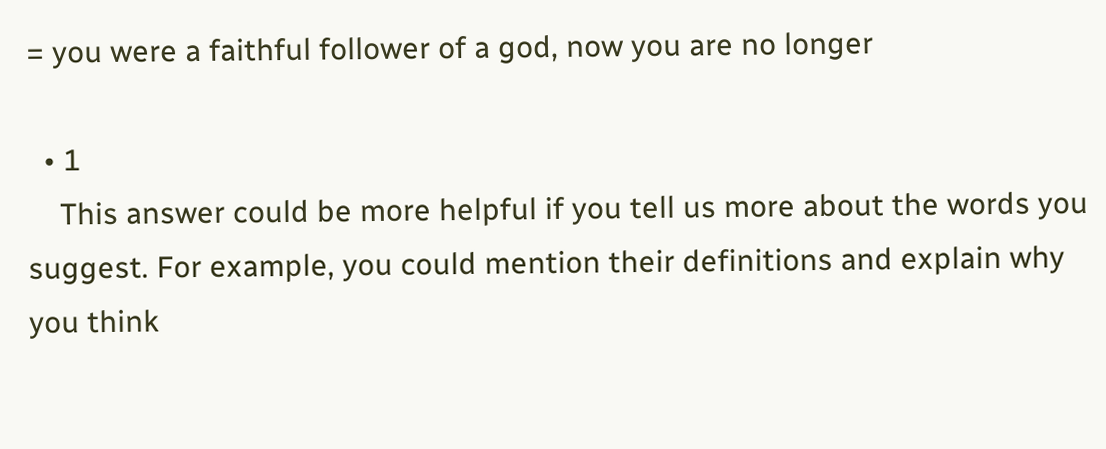= you were a faithful follower of a god, now you are no longer

  • 1
    This answer could be more helpful if you tell us more about the words you suggest. For example, you could mention their definitions and explain why you think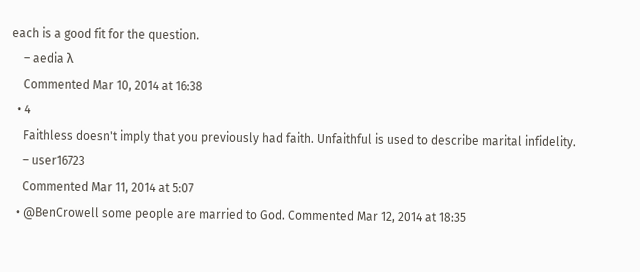each is a good fit for the question.
    – aedia λ
    Commented Mar 10, 2014 at 16:38
  • 4
    Faithless doesn't imply that you previously had faith. Unfaithful is used to describe marital infidelity.
    – user16723
    Commented Mar 11, 2014 at 5:07
  • @BenCrowell some people are married to God. Commented Mar 12, 2014 at 18:35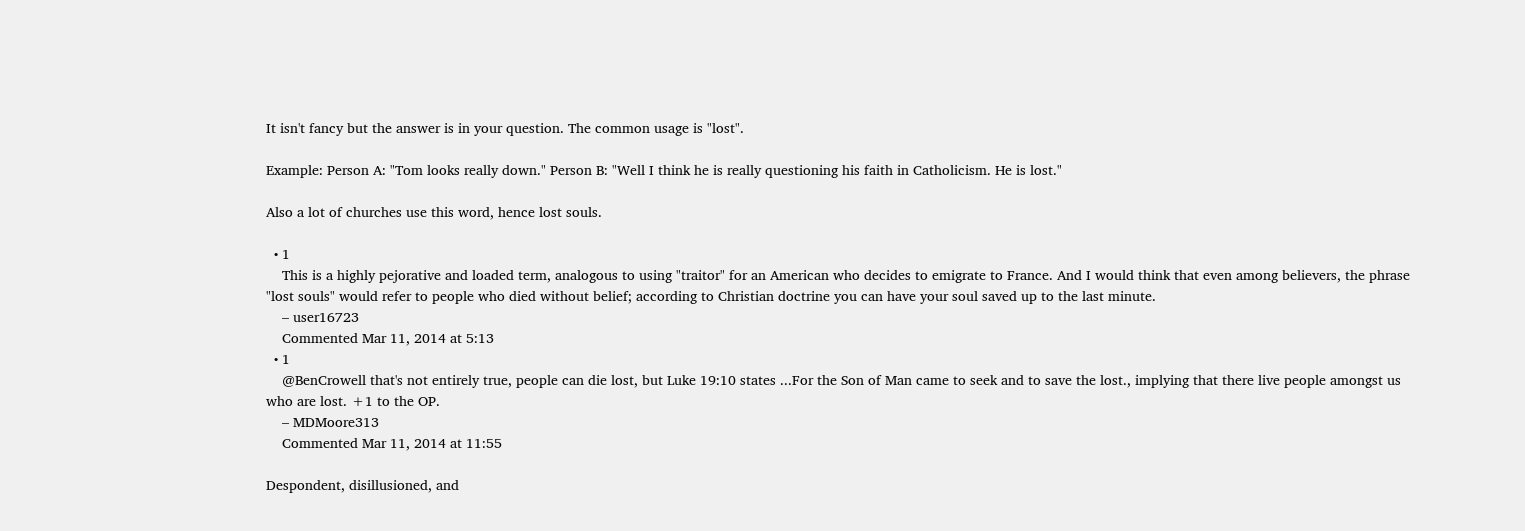It isn't fancy but the answer is in your question. The common usage is "lost".

Example: Person A: "Tom looks really down." Person B: "Well I think he is really questioning his faith in Catholicism. He is lost."

Also a lot of churches use this word, hence lost souls.

  • 1
    This is a highly pejorative and loaded term, analogous to using "traitor" for an American who decides to emigrate to France. And I would think that even among believers, the phrase "lost souls" would refer to people who died without belief; according to Christian doctrine you can have your soul saved up to the last minute.
    – user16723
    Commented Mar 11, 2014 at 5:13
  • 1
    @BenCrowell that's not entirely true, people can die lost, but Luke 19:10 states ...For the Son of Man came to seek and to save the lost., implying that there live people amongst us who are lost. +1 to the OP.
    – MDMoore313
    Commented Mar 11, 2014 at 11:55

Despondent, disillusioned, and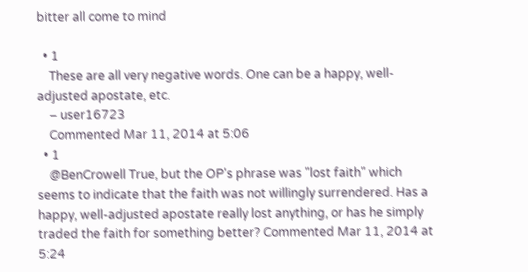bitter all come to mind

  • 1
    These are all very negative words. One can be a happy, well-adjusted apostate, etc.
    – user16723
    Commented Mar 11, 2014 at 5:06
  • 1
    @BenCrowell True, but the OP's phrase was "lost faith" which seems to indicate that the faith was not willingly surrendered. Has a happy, well-adjusted apostate really lost anything, or has he simply traded the faith for something better? Commented Mar 11, 2014 at 5:24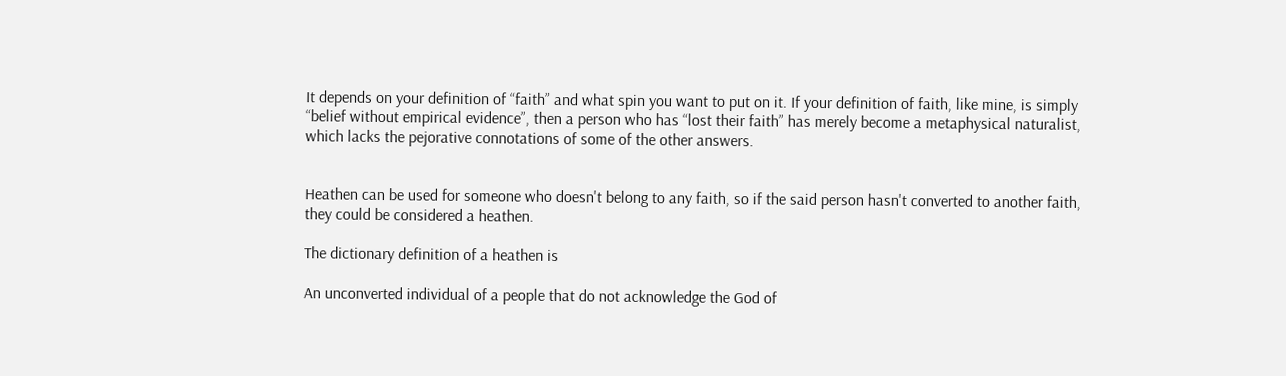It depends on your definition of “faith” and what spin you want to put on it. If your definition of faith, like mine, is simply “belief without empirical evidence”, then a person who has “lost their faith” has merely become a metaphysical naturalist, which lacks the pejorative connotations of some of the other answers.


Heathen can be used for someone who doesn't belong to any faith, so if the said person hasn't converted to another faith, they could be considered a heathen.

The dictionary definition of a heathen is

An unconverted individual of a people that do not acknowledge the God of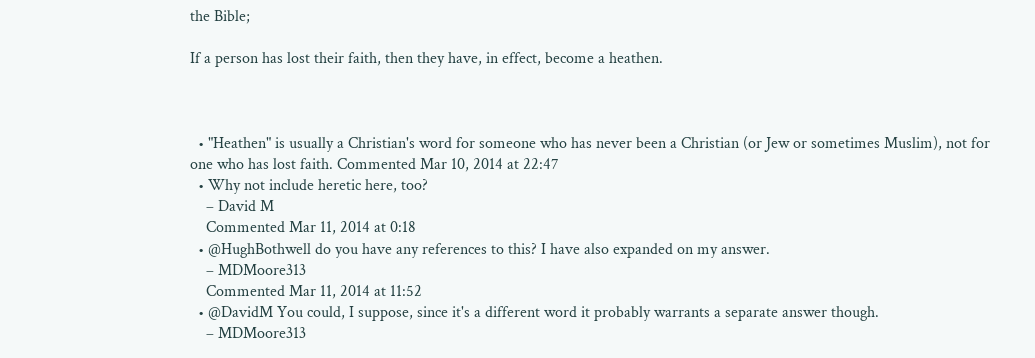the Bible;

If a person has lost their faith, then they have, in effect, become a heathen.



  • "Heathen" is usually a Christian's word for someone who has never been a Christian (or Jew or sometimes Muslim), not for one who has lost faith. Commented Mar 10, 2014 at 22:47
  • Why not include heretic here, too?
    – David M
    Commented Mar 11, 2014 at 0:18
  • @HughBothwell do you have any references to this? I have also expanded on my answer.
    – MDMoore313
    Commented Mar 11, 2014 at 11:52
  • @DavidM You could, I suppose, since it's a different word it probably warrants a separate answer though.
    – MDMoore313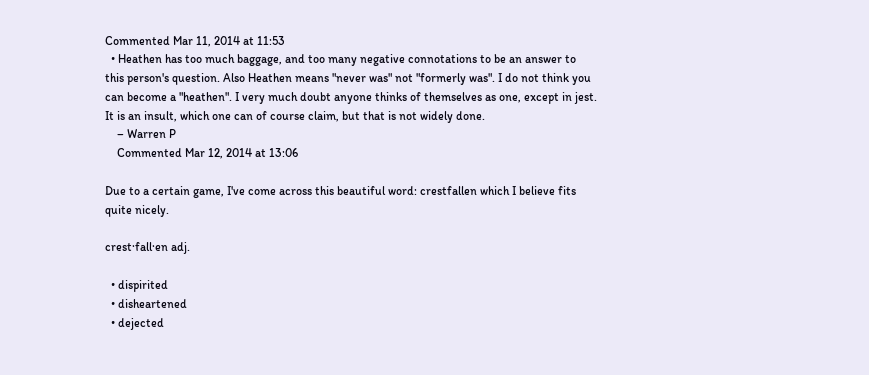Commented Mar 11, 2014 at 11:53
  • Heathen has too much baggage, and too many negative connotations to be an answer to this person's question. Also Heathen means "never was" not "formerly was". I do not think you can become a "heathen". I very much doubt anyone thinks of themselves as one, except in jest. It is an insult, which one can of course claim, but that is not widely done.
    – Warren P
    Commented Mar 12, 2014 at 13:06

Due to a certain game, I've come across this beautiful word: crestfallen which I believe fits quite nicely.

crest·fall·en adj.

  • dispirited
  • disheartened
  • dejected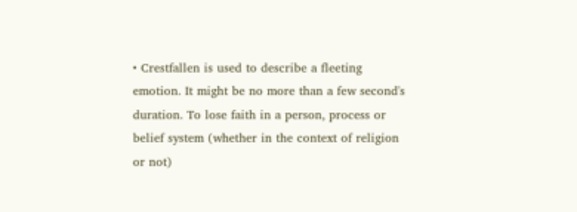• Crestfallen is used to describe a fleeting emotion. It might be no more than a few second's duration. To lose faith in a person, process or belief system (whether in the context of religion or not)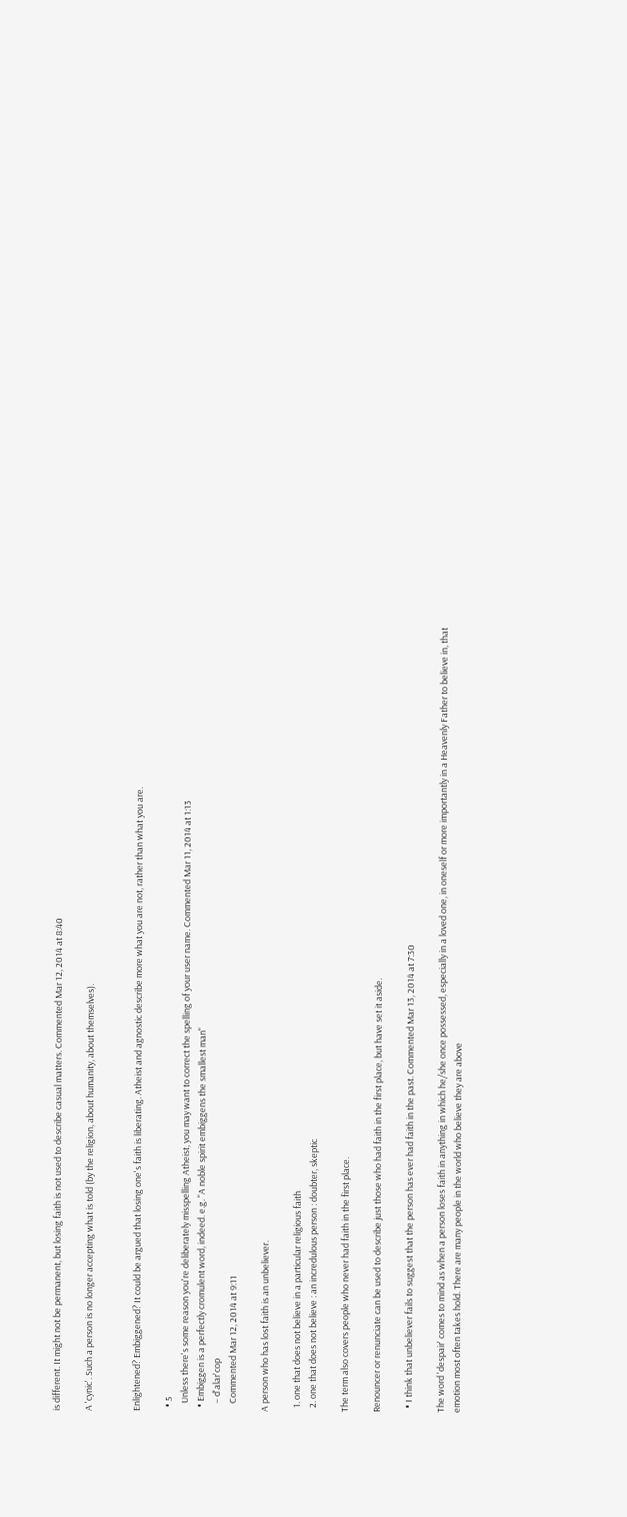is different. It might not be permanent, but losing faith is not used to describe casual matters. Commented Mar 12, 2014 at 8:40

A 'cynic'. Such a person is no longer accepting what is told (by the religion, about humanity, about themselves).


Enlightened? Embiggened? It could be argued that losing one's faith is liberating. Atheist and agnostic describe more what you are not, rather than what you are.

  • 5
    Unless there's some reason you're deliberately misspelling Atheist, you may want to correct the spelling of your user name. Commented Mar 11, 2014 at 1:13
  • Embiggen is a perfectly cromulent word, indeed. e.g. "A noble spirit embiggens the smallest man"
    – d'alar'cop
    Commented Mar 12, 2014 at 9:11

A person who has lost faith is an unbeliever.

  1. one that does not believe in a particular religious faith
  2. one that does not believe : an incredulous person : doubter, skeptic

The term also covers people who never had faith in the first place.

Renouncer or renunciate can be used to describe just those who had faith in the first place, but have set it aside.

  • I think that unbeliever fails to suggest that the person has ever had faith in the past. Commented Mar 13, 2014 at 7:30

The word 'despair' comes to mind as when a person loses faith in anything in which he/she once possessed, especially in a loved one, in oneself or more importantly in a Heavenly Father to believe in, that emotion most often takes hold. There are many people in the world who believe they are above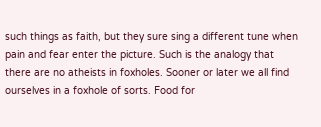such things as faith, but they sure sing a different tune when pain and fear enter the picture. Such is the analogy that there are no atheists in foxholes. Sooner or later we all find ourselves in a foxhole of sorts. Food for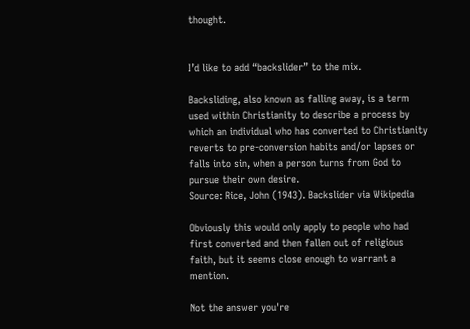thought.


I’d like to add “backslider” to the mix.

Backsliding, also known as falling away, is a term used within Christianity to describe a process by which an individual who has converted to Christianity reverts to pre-conversion habits and/or lapses or falls into sin, when a person turns from God to pursue their own desire.
Source: Rice, John (1943). Backslider via Wikipedia

Obviously this would only apply to people who had first converted and then fallen out of religious faith, but it seems close enough to warrant a mention.

Not the answer you're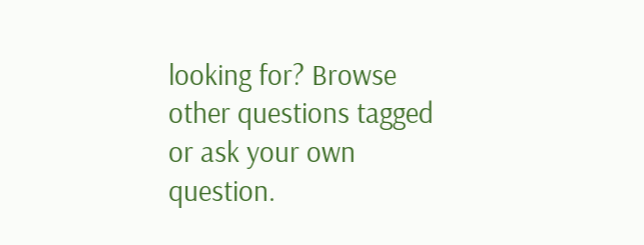looking for? Browse other questions tagged or ask your own question.